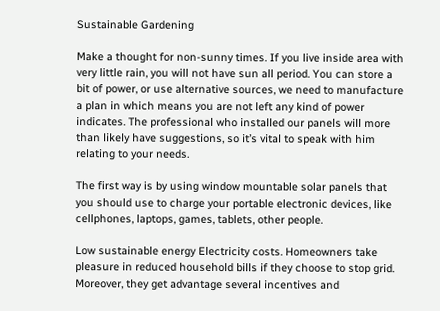Sustainable Gardening

Make a thought for non-sunny times. If you live inside area with very little rain, you will not have sun all period. You can store a bit of power, or use alternative sources, we need to manufacture a plan in which means you are not left any kind of power indicates. The professional who installed our panels will more than likely have suggestions, so it’s vital to speak with him relating to your needs.

The first way is by using window mountable solar panels that you should use to charge your portable electronic devices, like cellphones, laptops, games, tablets, other people.

Low sustainable energy Electricity costs. Homeowners take pleasure in reduced household bills if they choose to stop grid. Moreover, they get advantage several incentives and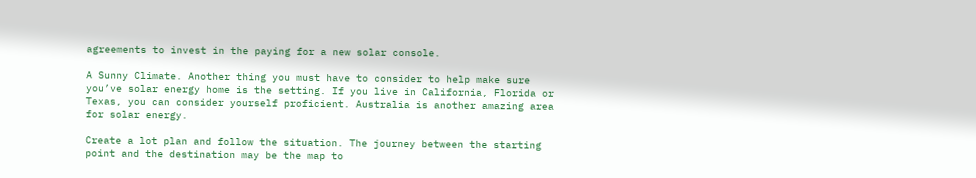agreements to invest in the paying for a new solar console.

A Sunny Climate. Another thing you must have to consider to help make sure you’ve solar energy home is the setting. If you live in California, Florida or Texas, you can consider yourself proficient. Australia is another amazing area for solar energy.

Create a lot plan and follow the situation. The journey between the starting point and the destination may be the map to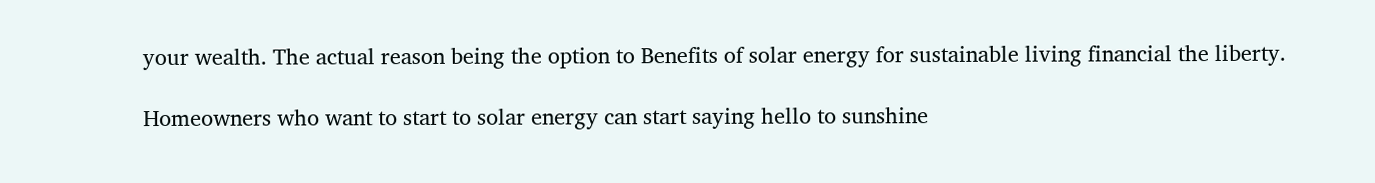your wealth. The actual reason being the option to Benefits of solar energy for sustainable living financial the liberty.

Homeowners who want to start to solar energy can start saying hello to sunshine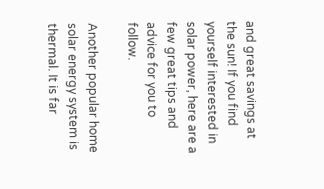and great savings at the sun! If you find yourself interested in solar power, here are a few great tips and advice for you to follow.

Another popular home solar energy system is thermal. It is far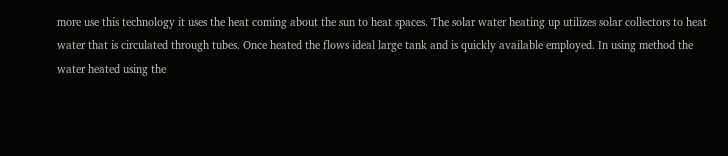more use this technology it uses the heat coming about the sun to heat spaces. The solar water heating up utilizes solar collectors to heat water that is circulated through tubes. Once heated the flows ideal large tank and is quickly available employed. In using method the water heated using the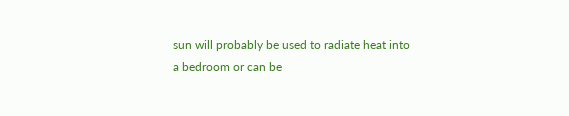sun will probably be used to radiate heat into a bedroom or can be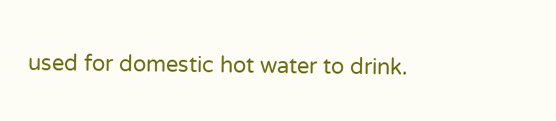used for domestic hot water to drink.